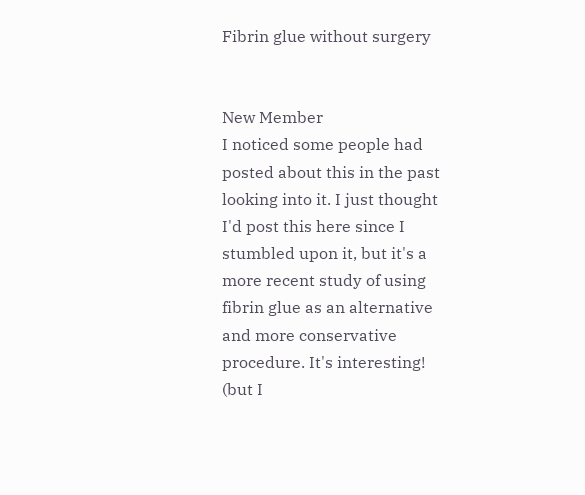Fibrin glue without surgery


New Member
I noticed some people had posted about this in the past looking into it. I just thought I'd post this here since I stumbled upon it, but it's a more recent study of using fibrin glue as an alternative and more conservative procedure. It's interesting! (but I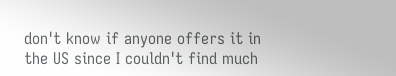don't know if anyone offers it in the US since I couldn't find much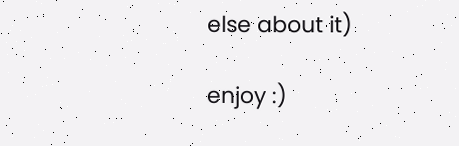else about it)

enjoy :)